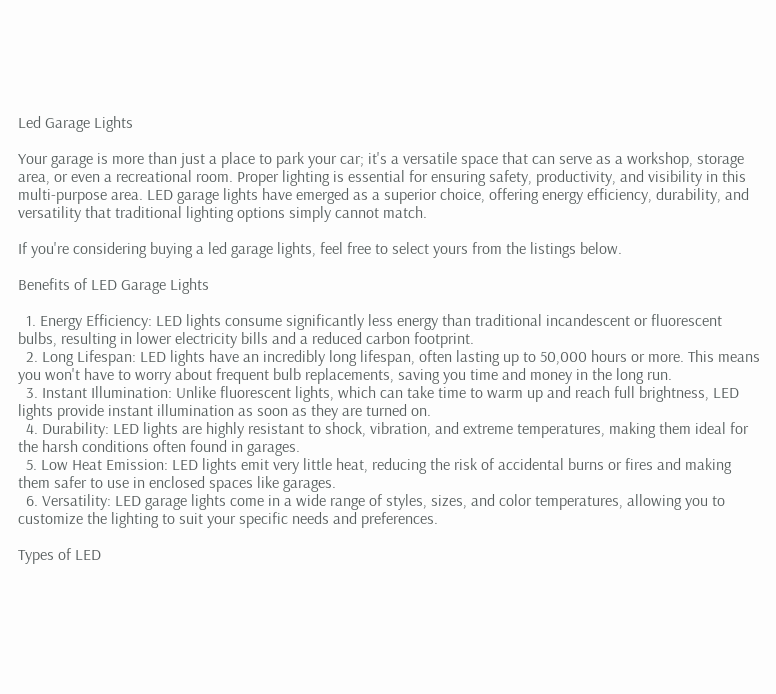Led Garage Lights

Your garage is more than just a place to park your car; it's a versatile space that can serve as a workshop, storage area, or even a recreational room. Proper lighting is essential for ensuring safety, productivity, and visibility in this multi-purpose area. LED garage lights have emerged as a superior choice, offering energy efficiency, durability, and versatility that traditional lighting options simply cannot match.

If you're considering buying a led garage lights, feel free to select yours from the listings below.

Benefits of LED Garage Lights

  1. Energy Efficiency: LED lights consume significantly less energy than traditional incandescent or fluorescent bulbs, resulting in lower electricity bills and a reduced carbon footprint.
  2. Long Lifespan: LED lights have an incredibly long lifespan, often lasting up to 50,000 hours or more. This means you won't have to worry about frequent bulb replacements, saving you time and money in the long run.
  3. Instant Illumination: Unlike fluorescent lights, which can take time to warm up and reach full brightness, LED lights provide instant illumination as soon as they are turned on.
  4. Durability: LED lights are highly resistant to shock, vibration, and extreme temperatures, making them ideal for the harsh conditions often found in garages.
  5. Low Heat Emission: LED lights emit very little heat, reducing the risk of accidental burns or fires and making them safer to use in enclosed spaces like garages.
  6. Versatility: LED garage lights come in a wide range of styles, sizes, and color temperatures, allowing you to customize the lighting to suit your specific needs and preferences.

Types of LED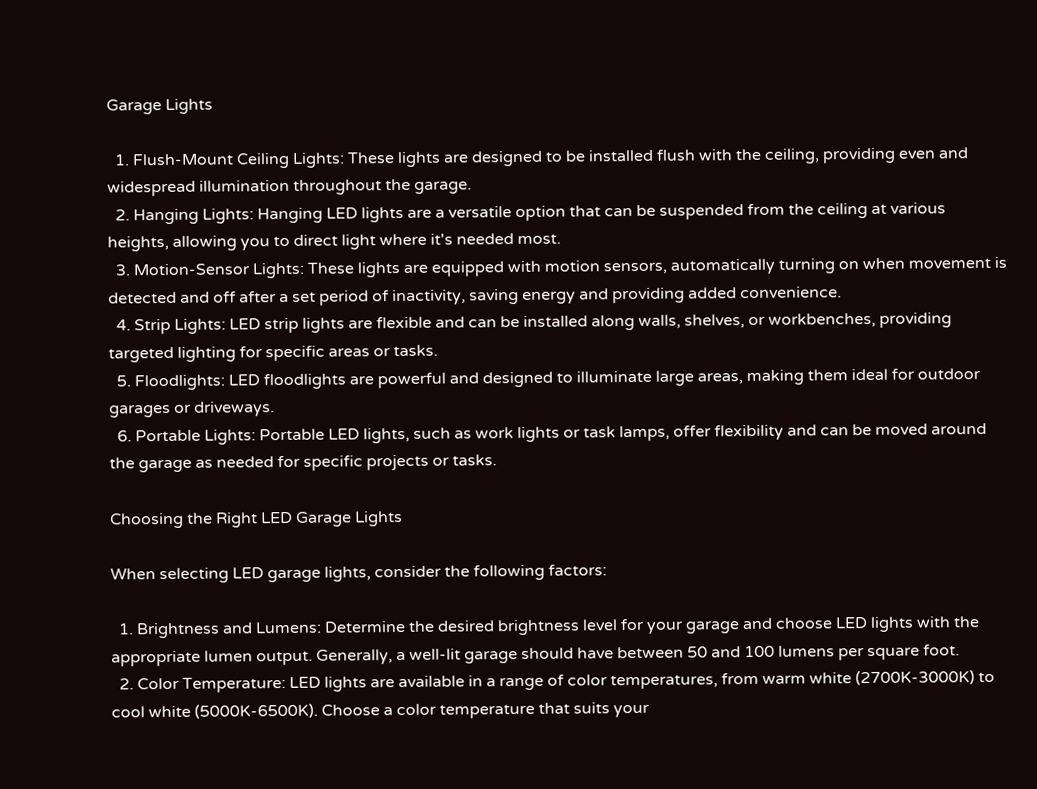Garage Lights

  1. Flush-Mount Ceiling Lights: These lights are designed to be installed flush with the ceiling, providing even and widespread illumination throughout the garage.
  2. Hanging Lights: Hanging LED lights are a versatile option that can be suspended from the ceiling at various heights, allowing you to direct light where it's needed most.
  3. Motion-Sensor Lights: These lights are equipped with motion sensors, automatically turning on when movement is detected and off after a set period of inactivity, saving energy and providing added convenience.
  4. Strip Lights: LED strip lights are flexible and can be installed along walls, shelves, or workbenches, providing targeted lighting for specific areas or tasks.
  5. Floodlights: LED floodlights are powerful and designed to illuminate large areas, making them ideal for outdoor garages or driveways.
  6. Portable Lights: Portable LED lights, such as work lights or task lamps, offer flexibility and can be moved around the garage as needed for specific projects or tasks.

Choosing the Right LED Garage Lights

When selecting LED garage lights, consider the following factors:

  1. Brightness and Lumens: Determine the desired brightness level for your garage and choose LED lights with the appropriate lumen output. Generally, a well-lit garage should have between 50 and 100 lumens per square foot.
  2. Color Temperature: LED lights are available in a range of color temperatures, from warm white (2700K-3000K) to cool white (5000K-6500K). Choose a color temperature that suits your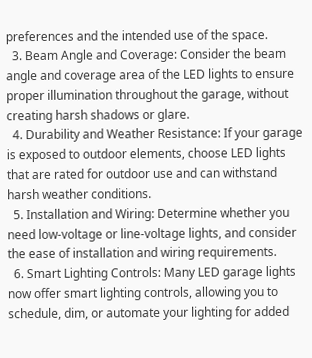preferences and the intended use of the space.
  3. Beam Angle and Coverage: Consider the beam angle and coverage area of the LED lights to ensure proper illumination throughout the garage, without creating harsh shadows or glare.
  4. Durability and Weather Resistance: If your garage is exposed to outdoor elements, choose LED lights that are rated for outdoor use and can withstand harsh weather conditions.
  5. Installation and Wiring: Determine whether you need low-voltage or line-voltage lights, and consider the ease of installation and wiring requirements.
  6. Smart Lighting Controls: Many LED garage lights now offer smart lighting controls, allowing you to schedule, dim, or automate your lighting for added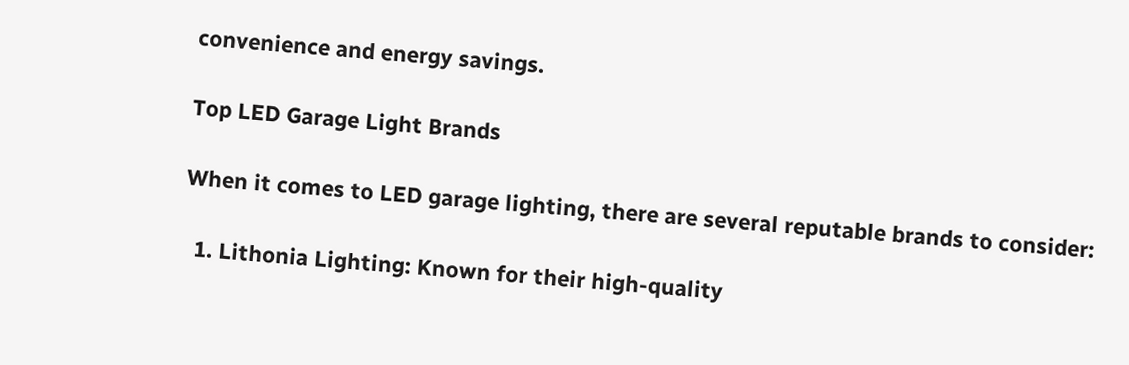convenience and energy savings.

Top LED Garage Light Brands

When it comes to LED garage lighting, there are several reputable brands to consider:

  1. Lithonia Lighting: Known for their high-quality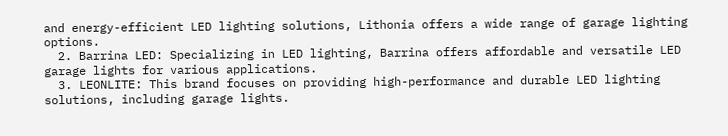and energy-efficient LED lighting solutions, Lithonia offers a wide range of garage lighting options.
  2. Barrina LED: Specializing in LED lighting, Barrina offers affordable and versatile LED garage lights for various applications.
  3. LEONLITE: This brand focuses on providing high-performance and durable LED lighting solutions, including garage lights.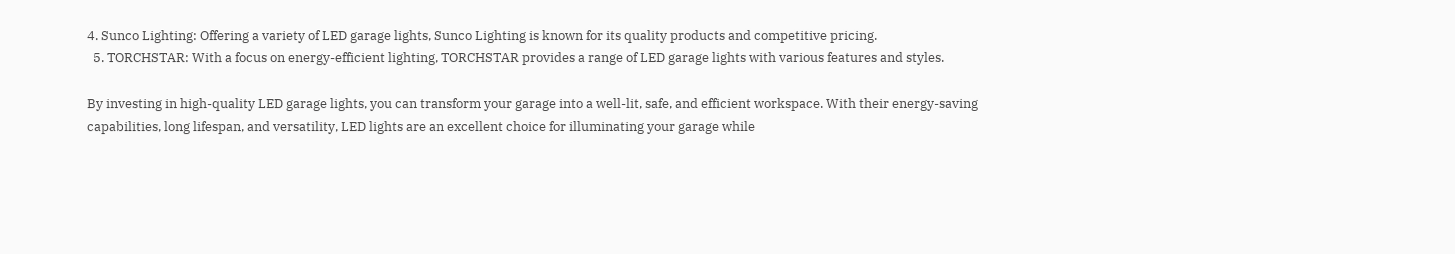4. Sunco Lighting: Offering a variety of LED garage lights, Sunco Lighting is known for its quality products and competitive pricing.
  5. TORCHSTAR: With a focus on energy-efficient lighting, TORCHSTAR provides a range of LED garage lights with various features and styles.

By investing in high-quality LED garage lights, you can transform your garage into a well-lit, safe, and efficient workspace. With their energy-saving capabilities, long lifespan, and versatility, LED lights are an excellent choice for illuminating your garage while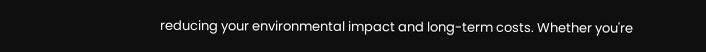reducing your environmental impact and long-term costs. Whether you're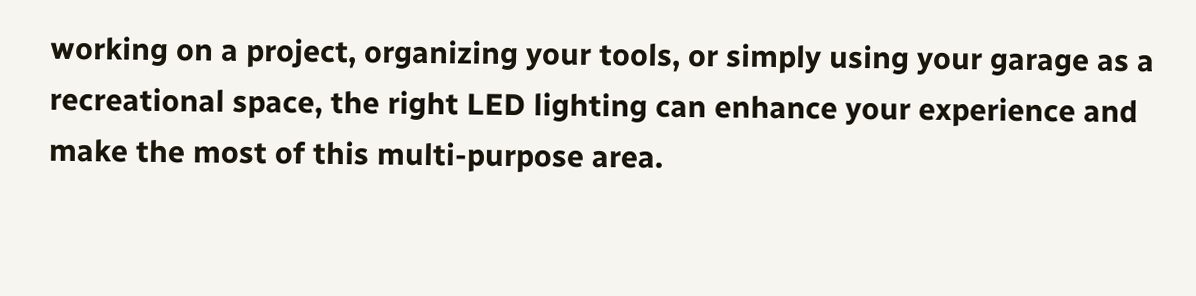working on a project, organizing your tools, or simply using your garage as a recreational space, the right LED lighting can enhance your experience and make the most of this multi-purpose area.